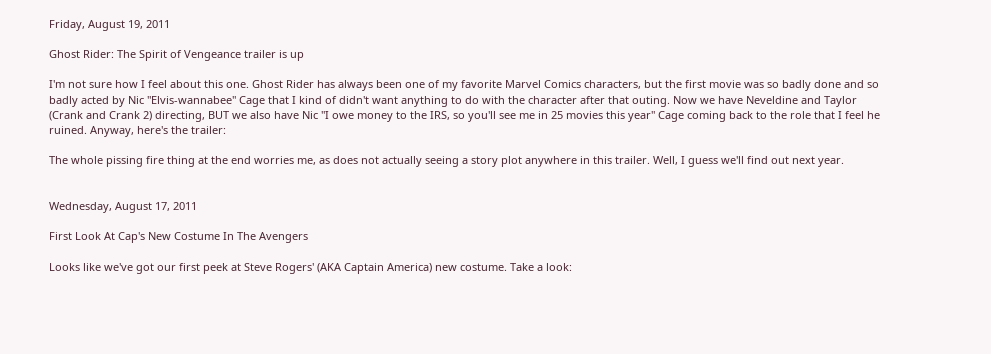Friday, August 19, 2011

Ghost Rider: The Spirit of Vengeance trailer is up

I'm not sure how I feel about this one. Ghost Rider has always been one of my favorite Marvel Comics characters, but the first movie was so badly done and so badly acted by Nic "Elvis-wannabee" Cage that I kind of didn't want anything to do with the character after that outing. Now we have Neveldine and Taylor (Crank and Crank 2) directing, BUT we also have Nic "I owe money to the IRS, so you'll see me in 25 movies this year" Cage coming back to the role that I feel he ruined. Anyway, here's the trailer:

The whole pissing fire thing at the end worries me, as does not actually seeing a story plot anywhere in this trailer. Well, I guess we'll find out next year.


Wednesday, August 17, 2011

First Look At Cap's New Costume In The Avengers

Looks like we've got our first peek at Steve Rogers' (AKA Captain America) new costume. Take a look: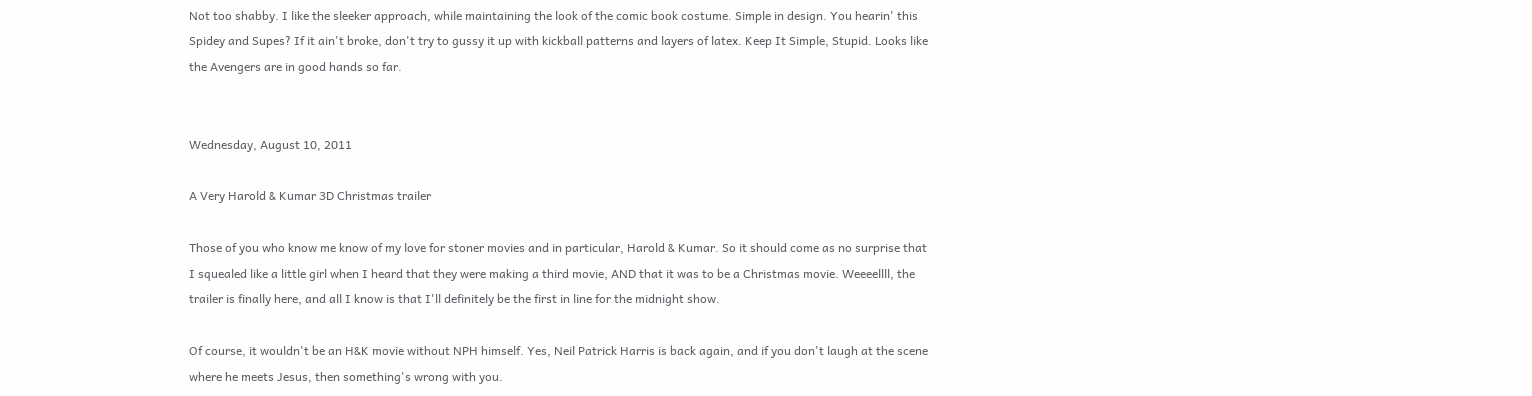Not too shabby. I like the sleeker approach, while maintaining the look of the comic book costume. Simple in design. You hearin' this Spidey and Supes? If it ain't broke, don't try to gussy it up with kickball patterns and layers of latex. Keep It Simple, Stupid. Looks like the Avengers are in good hands so far.


Wednesday, August 10, 2011

A Very Harold & Kumar 3D Christmas trailer

Those of you who know me know of my love for stoner movies and in particular, Harold & Kumar. So it should come as no surprise that I squealed like a little girl when I heard that they were making a third movie, AND that it was to be a Christmas movie. Weeeellll, the trailer is finally here, and all I know is that I'll definitely be the first in line for the midnight show.

Of course, it wouldn't be an H&K movie without NPH himself. Yes, Neil Patrick Harris is back again, and if you don't laugh at the scene where he meets Jesus, then something's wrong with you.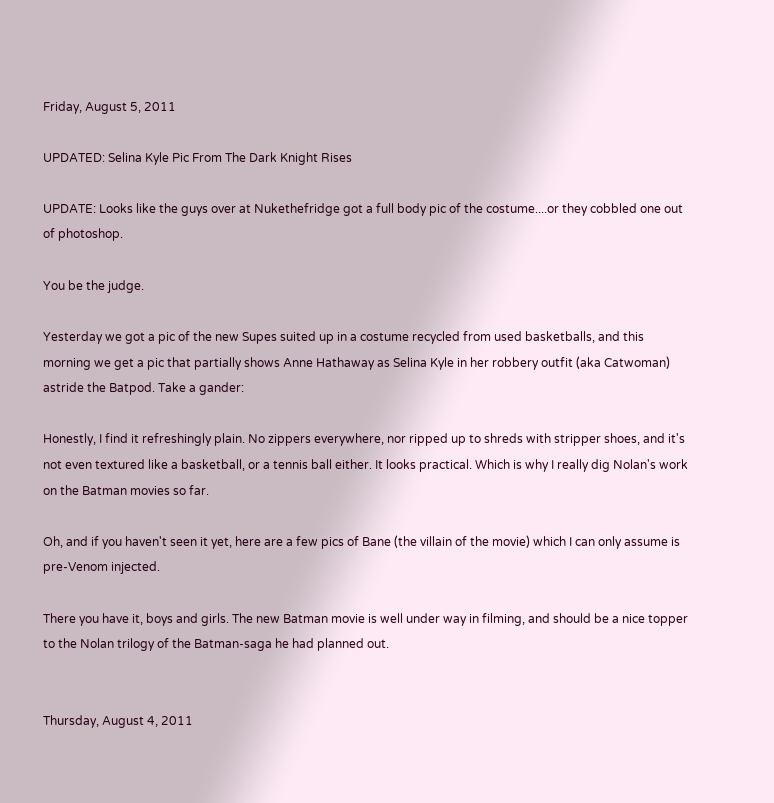Friday, August 5, 2011

UPDATED: Selina Kyle Pic From The Dark Knight Rises

UPDATE: Looks like the guys over at Nukethefridge got a full body pic of the costume....or they cobbled one out of photoshop.

You be the judge.

Yesterday we got a pic of the new Supes suited up in a costume recycled from used basketballs, and this morning we get a pic that partially shows Anne Hathaway as Selina Kyle in her robbery outfit (aka Catwoman) astride the Batpod. Take a gander:

Honestly, I find it refreshingly plain. No zippers everywhere, nor ripped up to shreds with stripper shoes, and it's not even textured like a basketball, or a tennis ball either. It looks practical. Which is why I really dig Nolan's work on the Batman movies so far.

Oh, and if you haven't seen it yet, here are a few pics of Bane (the villain of the movie) which I can only assume is pre-Venom injected.

There you have it, boys and girls. The new Batman movie is well under way in filming, and should be a nice topper to the Nolan trilogy of the Batman-saga he had planned out.


Thursday, August 4, 2011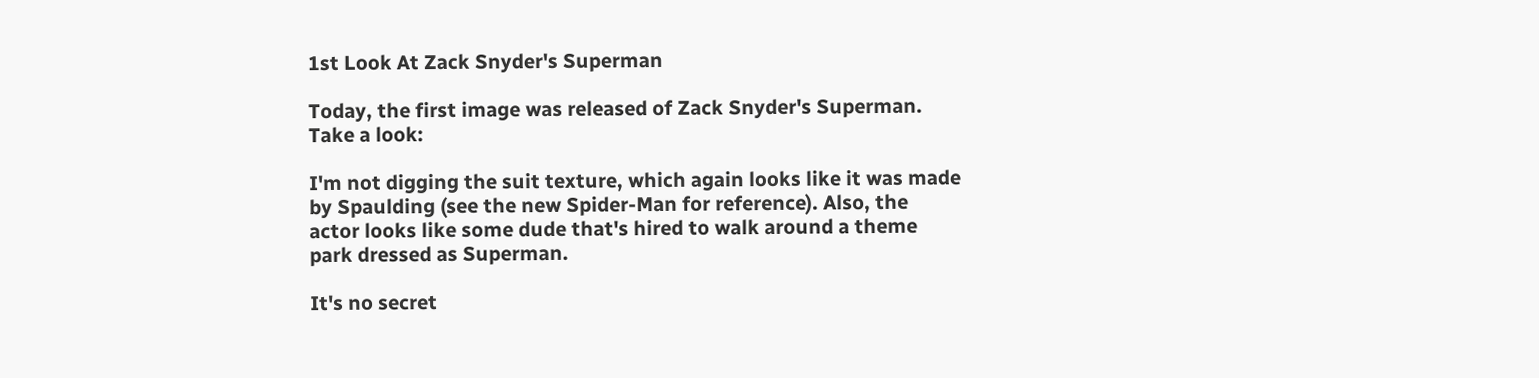1st Look At Zack Snyder's Superman

Today, the first image was released of Zack Snyder's Superman. Take a look:

I'm not digging the suit texture, which again looks like it was made by Spaulding (see the new Spider-Man for reference). Also, the actor looks like some dude that's hired to walk around a theme park dressed as Superman.

It's no secret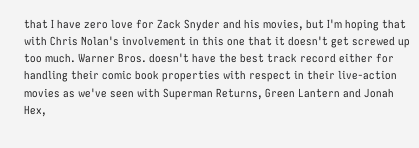that I have zero love for Zack Snyder and his movies, but I'm hoping that with Chris Nolan's involvement in this one that it doesn't get screwed up too much. Warner Bros. doesn't have the best track record either for handling their comic book properties with respect in their live-action movies as we've seen with Superman Returns, Green Lantern and Jonah Hex,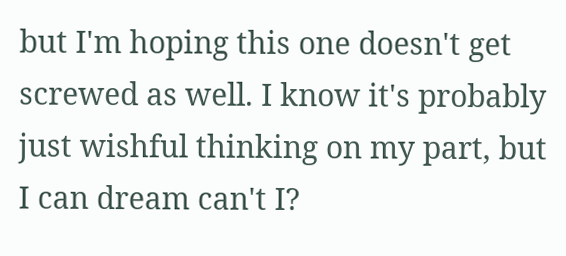but I'm hoping this one doesn't get screwed as well. I know it's probably just wishful thinking on my part, but I can dream can't I?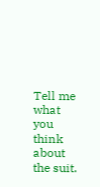Tell me what you think about the suit.